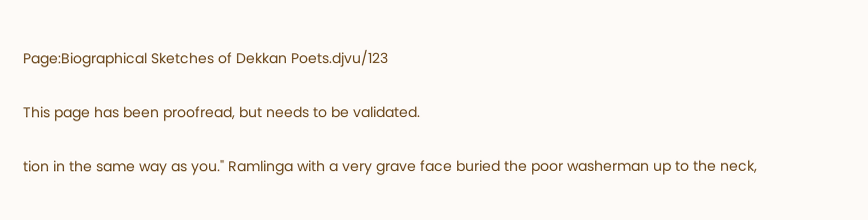Page:Biographical Sketches of Dekkan Poets.djvu/123

This page has been proofread, but needs to be validated.

tion in the same way as you." Ramlinga with a very grave face buried the poor washerman up to the neck,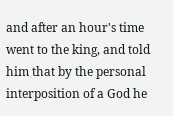and after an hour's time went to the king, and told him that by the personal interposition of a God he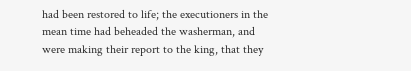had been restored to life; the executioners in the mean time had beheaded the washerman, and were making their report to the king, that they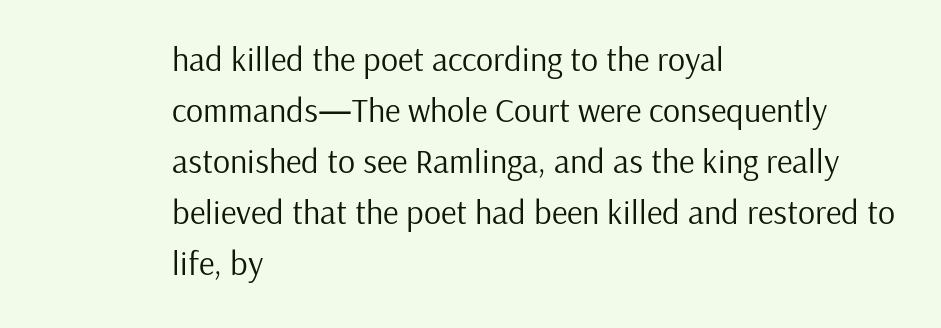had killed the poet according to the royal commands—The whole Court were consequently astonished to see Ramlinga, and as the king really believed that the poet had been killed and restored to life, by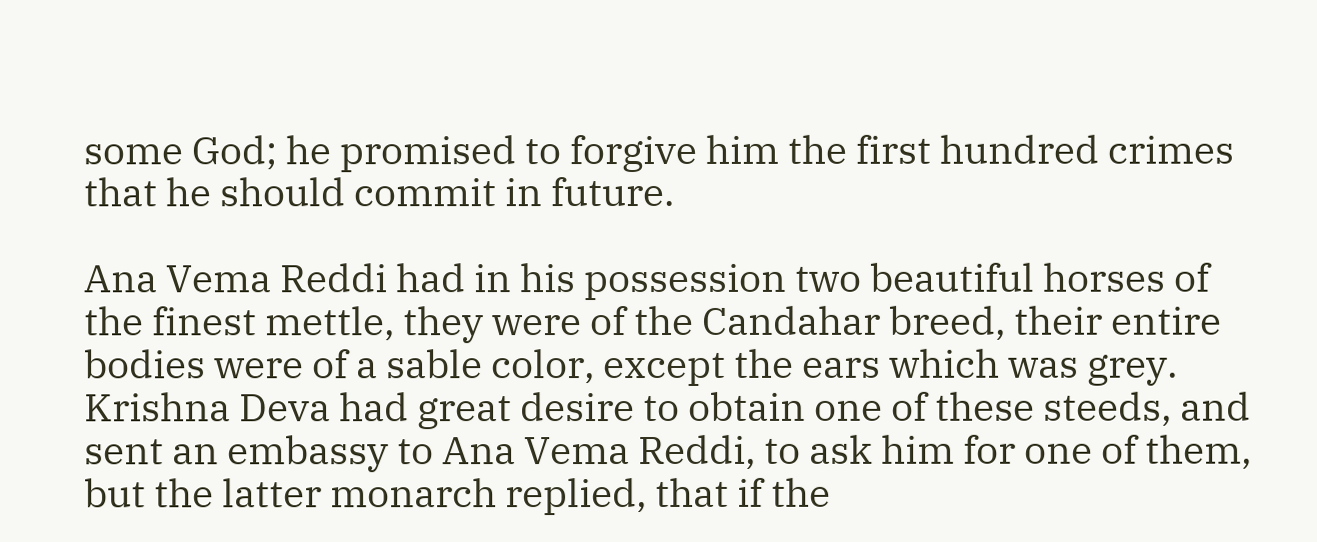some God; he promised to forgive him the first hundred crimes that he should commit in future.

Ana Vema Reddi had in his possession two beautiful horses of the finest mettle, they were of the Candahar breed, their entire bodies were of a sable color, except the ears which was grey. Krishna Deva had great desire to obtain one of these steeds, and sent an embassy to Ana Vema Reddi, to ask him for one of them, but the latter monarch replied, that if the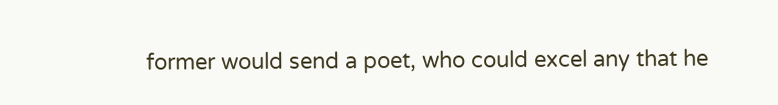former would send a poet, who could excel any that he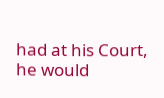had at his Court, he would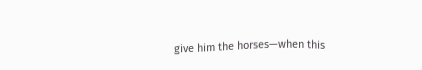give him the horses—when this